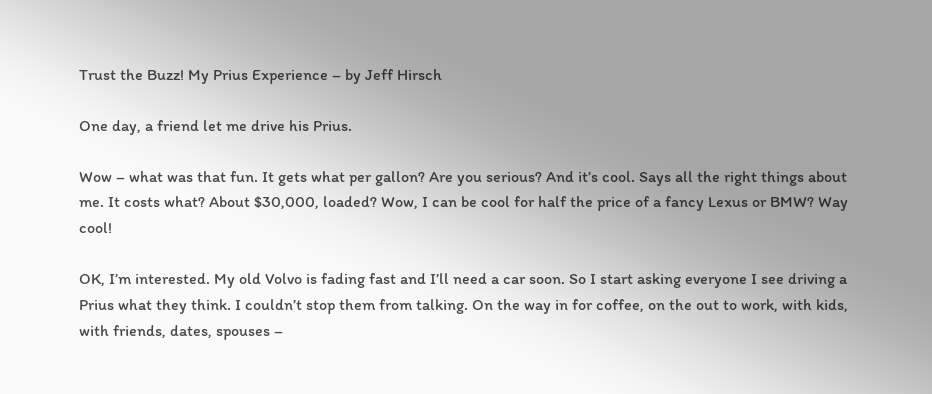Trust the Buzz! My Prius Experience – by Jeff Hirsch

One day, a friend let me drive his Prius.

Wow – what was that fun. It gets what per gallon? Are you serious? And it’s cool. Says all the right things about me. It costs what? About $30,000, loaded? Wow, I can be cool for half the price of a fancy Lexus or BMW? Way cool!

OK, I’m interested. My old Volvo is fading fast and I’ll need a car soon. So I start asking everyone I see driving a Prius what they think. I couldn’t stop them from talking. On the way in for coffee, on the out to work, with kids, with friends, dates, spouses –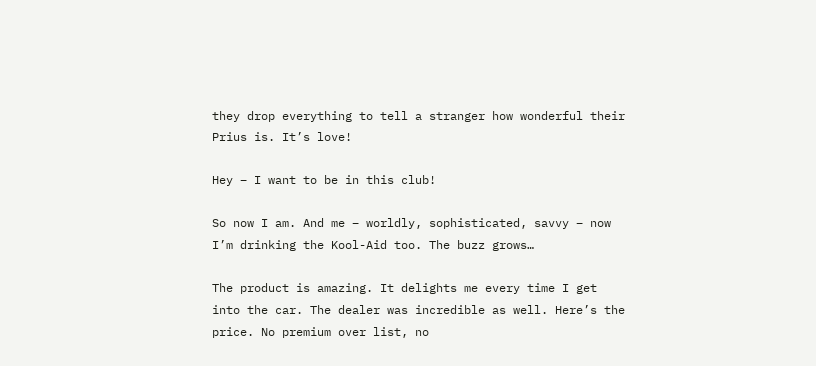they drop everything to tell a stranger how wonderful their Prius is. It’s love!

Hey – I want to be in this club!

So now I am. And me – worldly, sophisticated, savvy – now I’m drinking the Kool-Aid too. The buzz grows…

The product is amazing. It delights me every time I get into the car. The dealer was incredible as well. Here’s the price. No premium over list, no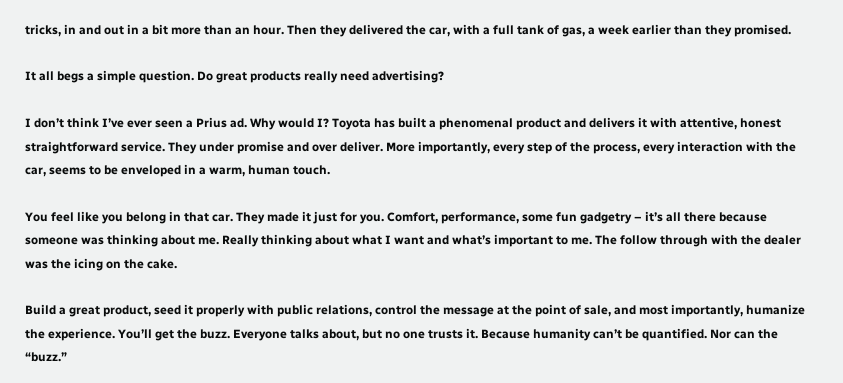tricks, in and out in a bit more than an hour. Then they delivered the car, with a full tank of gas, a week earlier than they promised.

It all begs a simple question. Do great products really need advertising?

I don’t think I’ve ever seen a Prius ad. Why would I? Toyota has built a phenomenal product and delivers it with attentive, honest straightforward service. They under promise and over deliver. More importantly, every step of the process, every interaction with the car, seems to be enveloped in a warm, human touch.

You feel like you belong in that car. They made it just for you. Comfort, performance, some fun gadgetry – it’s all there because someone was thinking about me. Really thinking about what I want and what’s important to me. The follow through with the dealer was the icing on the cake.

Build a great product, seed it properly with public relations, control the message at the point of sale, and most importantly, humanize the experience. You’ll get the buzz. Everyone talks about, but no one trusts it. Because humanity can’t be quantified. Nor can the “buzz.”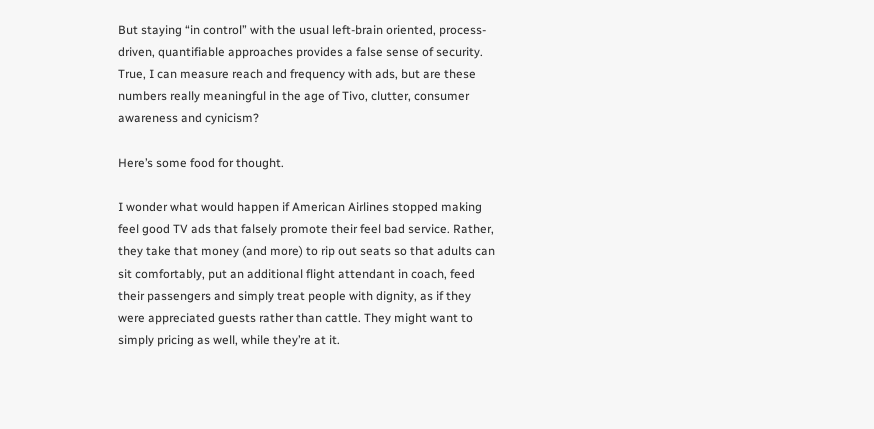But staying “in control” with the usual left-brain oriented, process-driven, quantifiable approaches provides a false sense of security. True, I can measure reach and frequency with ads, but are these numbers really meaningful in the age of Tivo, clutter, consumer awareness and cynicism?

Here’s some food for thought.

I wonder what would happen if American Airlines stopped making feel good TV ads that falsely promote their feel bad service. Rather, they take that money (and more) to rip out seats so that adults can sit comfortably, put an additional flight attendant in coach, feed their passengers and simply treat people with dignity, as if they were appreciated guests rather than cattle. They might want to simply pricing as well, while they’re at it.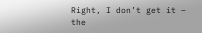Right, I don’t get it – the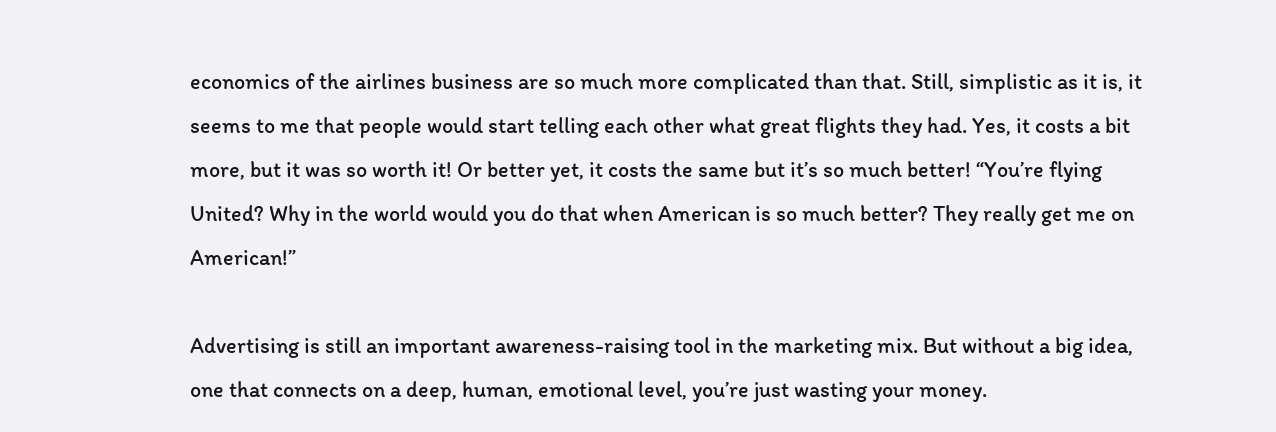economics of the airlines business are so much more complicated than that. Still, simplistic as it is, it seems to me that people would start telling each other what great flights they had. Yes, it costs a bit more, but it was so worth it! Or better yet, it costs the same but it’s so much better! “You’re flying United? Why in the world would you do that when American is so much better? They really get me on American!”

Advertising is still an important awareness-raising tool in the marketing mix. But without a big idea, one that connects on a deep, human, emotional level, you’re just wasting your money.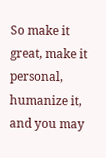So make it great, make it personal, humanize it, and you may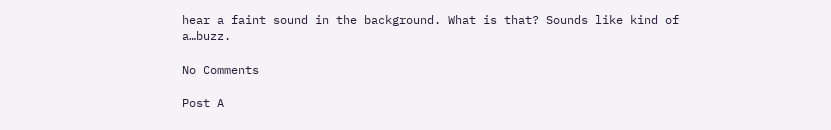hear a faint sound in the background. What is that? Sounds like kind of a…buzz.

No Comments

Post A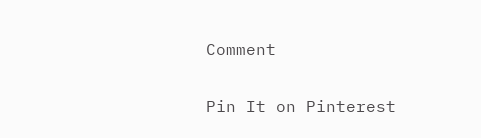Comment

Pin It on Pinterest